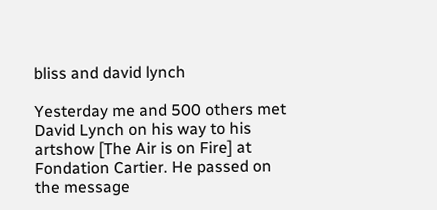bliss and david lynch

Yesterday me and 500 others met David Lynch on his way to his artshow [The Air is on Fire] at Fondation Cartier. He passed on the message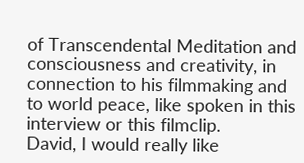of Transcendental Meditation and consciousness and creativity, in connection to his filmmaking and to world peace, like spoken in this interview or this filmclip.
David, I would really like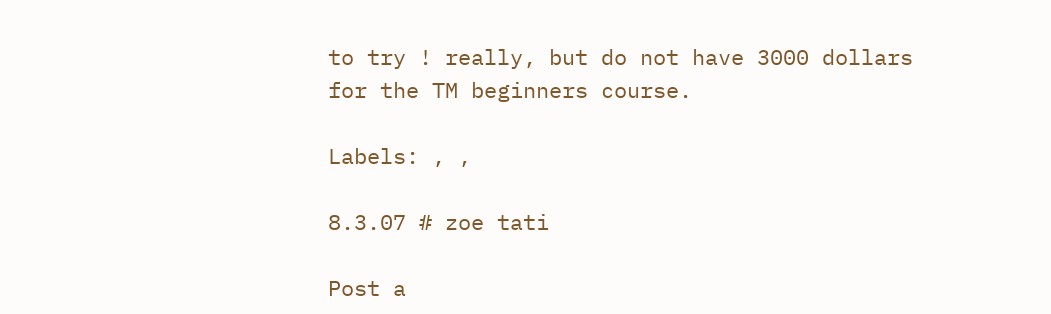to try ! really, but do not have 3000 dollars for the TM beginners course.

Labels: , ,

8.3.07 # zoe tati

Post a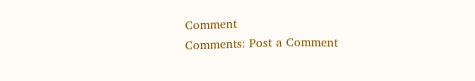Comment
Comments: Post a Comment